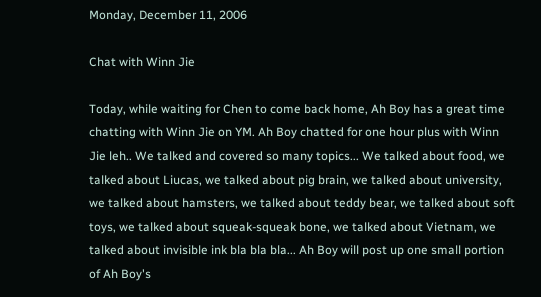Monday, December 11, 2006

Chat with Winn Jie

Today, while waiting for Chen to come back home, Ah Boy has a great time chatting with Winn Jie on YM. Ah Boy chatted for one hour plus with Winn Jie leh.. We talked and covered so many topics... We talked about food, we talked about Liucas, we talked about pig brain, we talked about university, we talked about hamsters, we talked about teddy bear, we talked about soft toys, we talked about squeak-squeak bone, we talked about Vietnam, we talked about invisible ink bla bla bla... Ah Boy will post up one small portion of Ah Boy's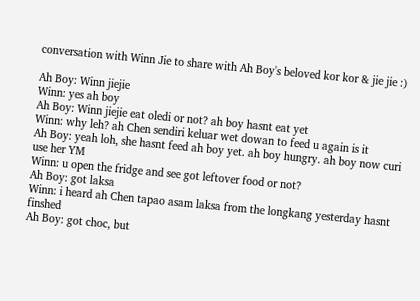conversation with Winn Jie to share with Ah Boy's beloved kor kor & jie jie :)

Ah Boy: Winn jiejie
Winn: yes ah boy
Ah Boy: Winn jiejie eat oledi or not? ah boy hasnt eat yet
Winn: why leh? ah Chen sendiri keluar wet dowan to feed u again is it
Ah Boy: yeah loh, she hasnt feed ah boy yet. ah boy hungry. ah boy now curi use her YM
Winn: u open the fridge and see got leftover food or not?
Ah Boy: got laksa
Winn: i heard ah Chen tapao asam laksa from the longkang yesterday hasnt finshed
Ah Boy: got choc, but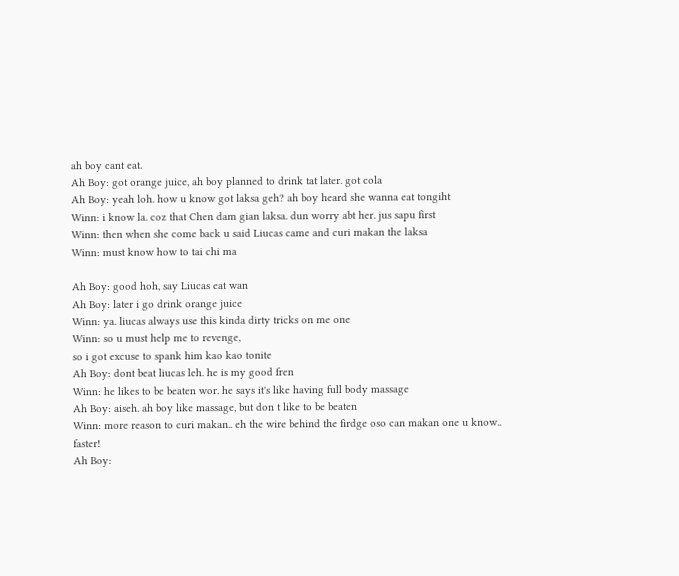ah boy cant eat.
Ah Boy: got orange juice, ah boy planned to drink tat later. got cola
Ah Boy: yeah loh. how u know got laksa geh? ah boy heard she wanna eat tongiht
Winn: i know la. coz that Chen dam gian laksa. dun worry abt her. jus sapu first
Winn: then when she come back u said Liucas came and curi makan the laksa
Winn: must know how to tai chi ma

Ah Boy: good hoh, say Liucas eat wan
Ah Boy: later i go drink orange juice
Winn: ya. liucas always use this kinda dirty tricks on me one
Winn: so u must help me to revenge,
so i got excuse to spank him kao kao tonite
Ah Boy: dont beat liucas leh. he is my good fren
Winn: he likes to be beaten wor. he says it's like having full body massage
Ah Boy: aiseh. ah boy like massage, but don t like to be beaten
Winn: more reason to curi makan.. eh the wire behind the firdge oso can makan one u know.. faster!
Ah Boy: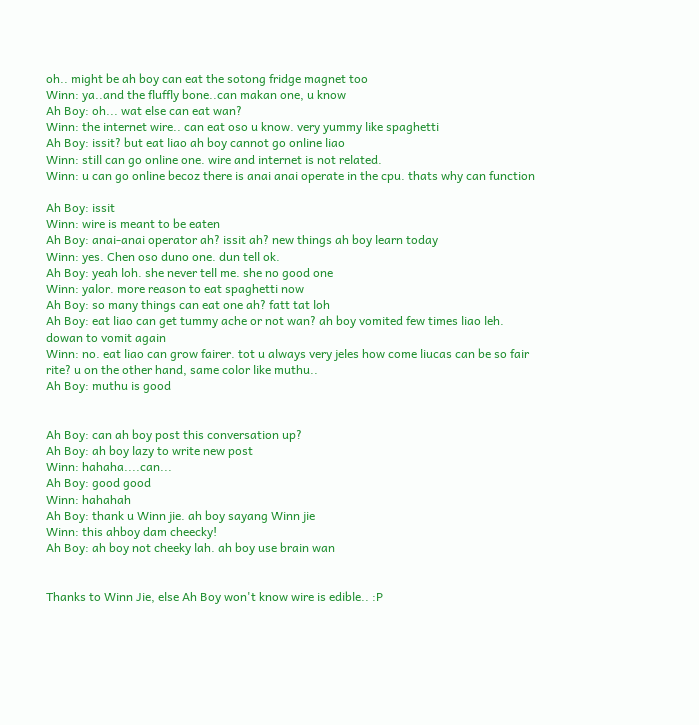oh.. might be ah boy can eat the sotong fridge magnet too
Winn: ya..and the fluffly bone..can makan one, u know
Ah Boy: oh... wat else can eat wan?
Winn: the internet wire.. can eat oso u know. very yummy like spaghetti
Ah Boy: issit? but eat liao ah boy cannot go online liao
Winn: still can go online one. wire and internet is not related.
Winn: u can go online becoz there is anai anai operate in the cpu. thats why can function

Ah Boy: issit
Winn: wire is meant to be eaten
Ah Boy: anai-anai operator ah? issit ah? new things ah boy learn today
Winn: yes. Chen oso duno one. dun tell ok.
Ah Boy: yeah loh. she never tell me. she no good one
Winn: yalor. more reason to eat spaghetti now
Ah Boy: so many things can eat one ah? fatt tat loh
Ah Boy: eat liao can get tummy ache or not wan? ah boy vomited few times liao leh. dowan to vomit again
Winn: no. eat liao can grow fairer. tot u always very jeles how come liucas can be so fair rite? u on the other hand, same color like muthu..
Ah Boy: muthu is good


Ah Boy: can ah boy post this conversation up?
Ah Boy: ah boy lazy to write new post
Winn: hahaha....can...
Ah Boy: good good
Winn: hahahah
Ah Boy: thank u Winn jie. ah boy sayang Winn jie
Winn: this ahboy dam cheecky!
Ah Boy: ah boy not cheeky lah. ah boy use brain wan


Thanks to Winn Jie, else Ah Boy won't know wire is edible.. :P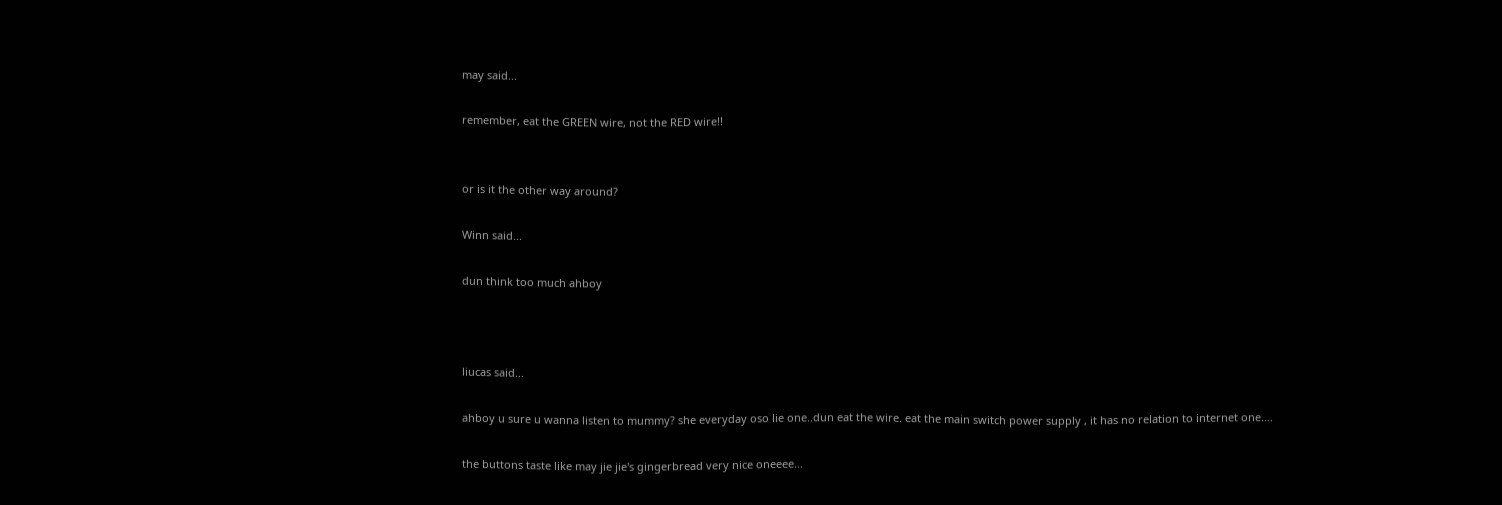may said...

remember, eat the GREEN wire, not the RED wire!!


or is it the other way around?

Winn said...

dun think too much ahboy



liucas said...

ahboy u sure u wanna listen to mummy? she everyday oso lie one..dun eat the wire. eat the main switch power supply , it has no relation to internet one....

the buttons taste like may jie jie's gingerbread very nice oneeee...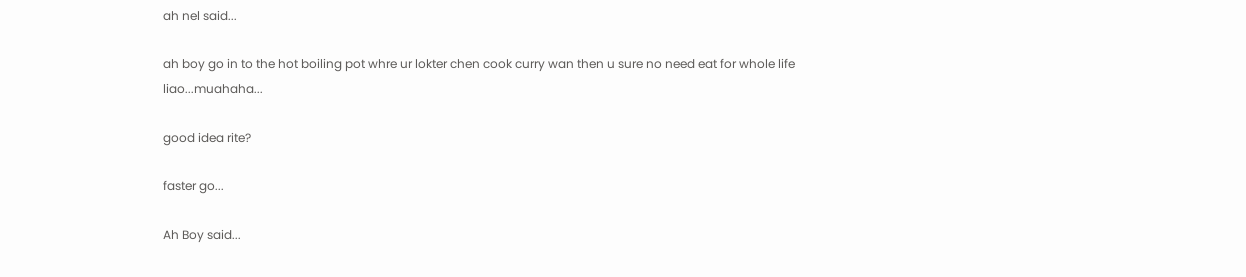ah nel said...

ah boy go in to the hot boiling pot whre ur lokter chen cook curry wan then u sure no need eat for whole life liao...muahaha...

good idea rite?

faster go...

Ah Boy said...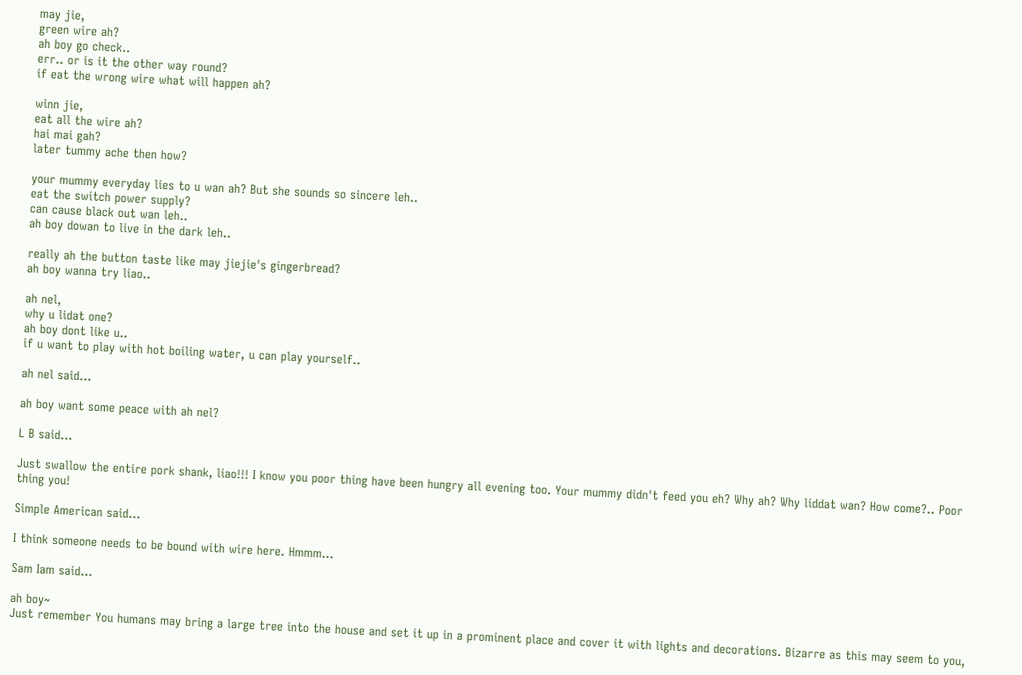may jie,
green wire ah?
ah boy go check..
err.. or is it the other way round?
if eat the wrong wire what will happen ah?

winn jie,
eat all the wire ah?
hai mai gah?
later tummy ache then how?

your mummy everyday lies to u wan ah? But she sounds so sincere leh..
eat the switch power supply?
can cause black out wan leh..
ah boy dowan to live in the dark leh..

really ah the button taste like may jiejie's gingerbread?
ah boy wanna try liao..

ah nel,
why u lidat one?
ah boy dont like u..
if u want to play with hot boiling water, u can play yourself..

ah nel said...

ah boy want some peace with ah nel?

L B said...

Just swallow the entire pork shank, liao!!! I know you poor thing have been hungry all evening too. Your mummy didn't feed you eh? Why ah? Why liddat wan? How come?.. Poor thing you!

Simple American said...

I think someone needs to be bound with wire here. Hmmm...

Sam Iam said...

ah boy~
Just remember You humans may bring a large tree into the house and set it up in a prominent place and cover it with lights and decorations. Bizarre as this may seem to you,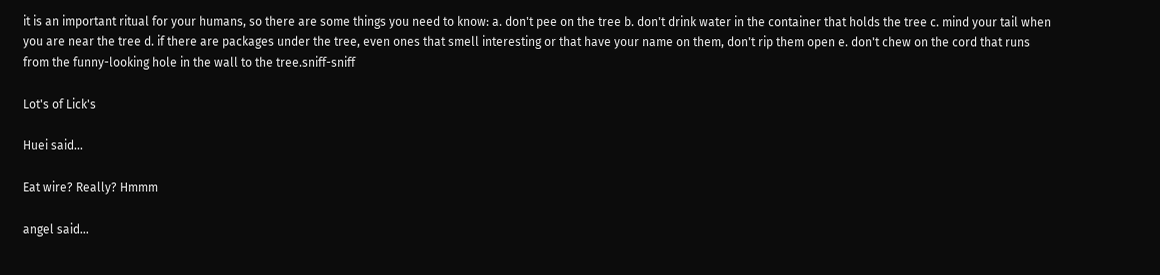it is an important ritual for your humans, so there are some things you need to know: a. don't pee on the tree b. don't drink water in the container that holds the tree c. mind your tail when you are near the tree d. if there are packages under the tree, even ones that smell interesting or that have your name on them, don't rip them open e. don't chew on the cord that runs from the funny-looking hole in the wall to the tree.sniff-sniff

Lot's of Lick's

Huei said...

Eat wire? Really? Hmmm

angel said...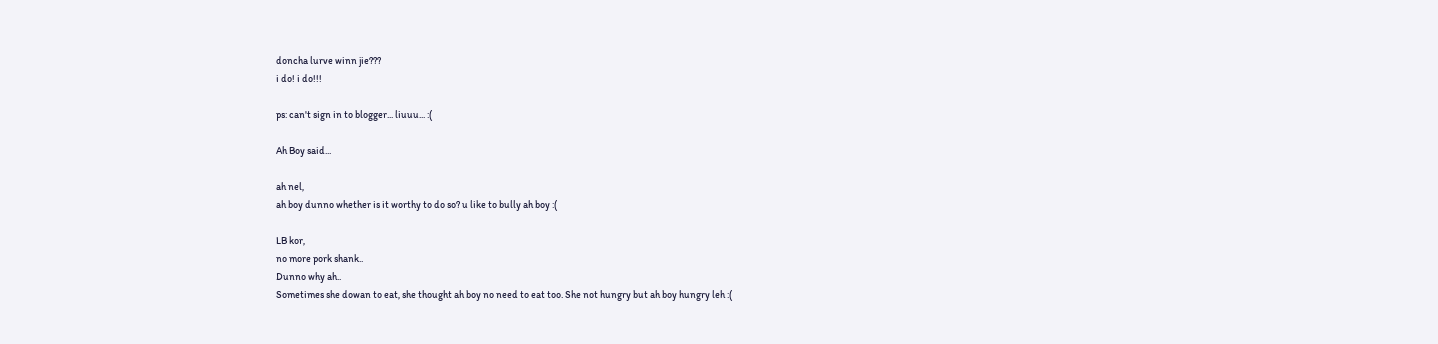doncha lurve winn jie???
i do! i do!!!

ps: can't sign in to blogger... liuuu... :(

Ah Boy said...

ah nel,
ah boy dunno whether is it worthy to do so? u like to bully ah boy :(

LB kor,
no more pork shank..
Dunno why ah..
Sometimes she dowan to eat, she thought ah boy no need to eat too. She not hungry but ah boy hungry leh :(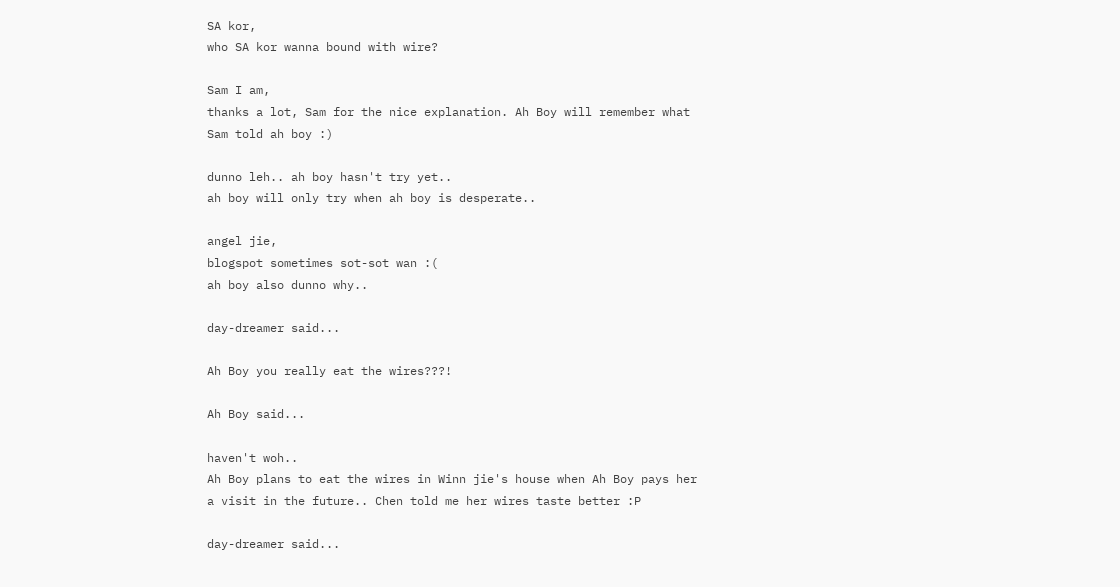SA kor,
who SA kor wanna bound with wire?

Sam I am,
thanks a lot, Sam for the nice explanation. Ah Boy will remember what Sam told ah boy :)

dunno leh.. ah boy hasn't try yet..
ah boy will only try when ah boy is desperate..

angel jie,
blogspot sometimes sot-sot wan :(
ah boy also dunno why..

day-dreamer said...

Ah Boy you really eat the wires???!

Ah Boy said...

haven't woh..
Ah Boy plans to eat the wires in Winn jie's house when Ah Boy pays her a visit in the future.. Chen told me her wires taste better :P

day-dreamer said...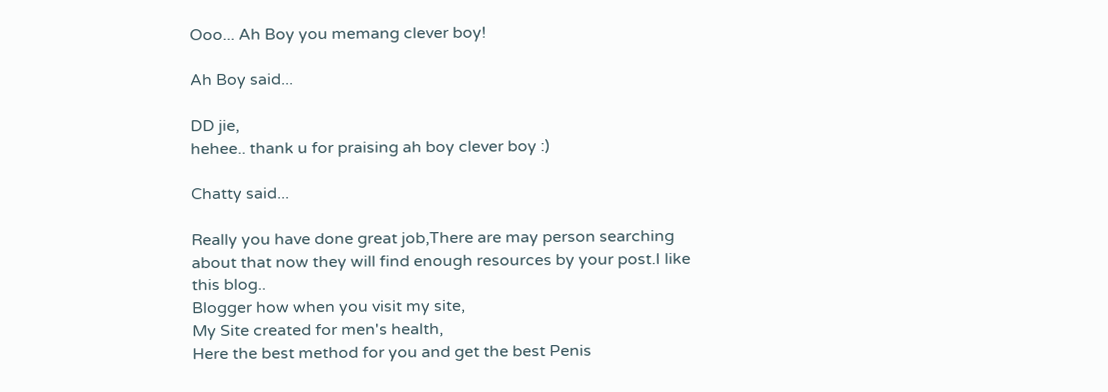Ooo... Ah Boy you memang clever boy!

Ah Boy said...

DD jie,
hehee.. thank u for praising ah boy clever boy :)

Chatty said...

Really you have done great job,There are may person searching about that now they will find enough resources by your post.I like this blog..
Blogger how when you visit my site,
My Site created for men's health,
Here the best method for you and get the best Penis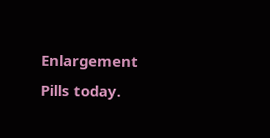Enlargement Pills today.